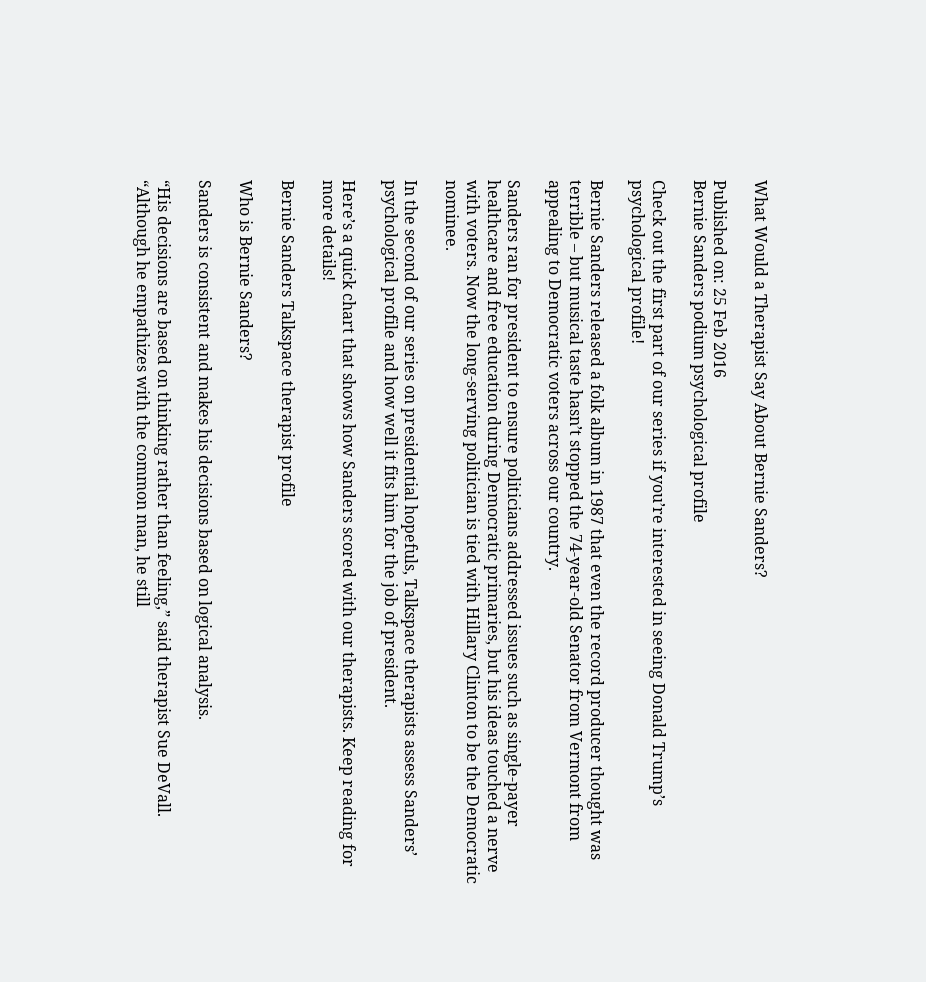What Would a Therapist Say About Bernie Sanders?

Published on: 25 Feb 2016
Bernie Sanders podium psychological profile

Check out the first part of our series if you’re interested in seeing Donald Trump’s psychological profile!

Bernie Sanders released a folk album in 1987 that even the record producer thought was terrible – but musical taste hasn’t stopped the 74-year-old Senator from Vermont from appealing to Democratic voters across our country.

Sanders ran for president to ensure politicians addressed issues such as single-payer healthcare and free education during Democratic primaries, but his ideas touched a nerve with voters. Now the long-serving politician is tied with Hillary Clinton to be the Democratic nominee.

In the second of our series on presidential hopefuls, Talkspace therapists assess Sanders’ psychological profile and how well it fits him for the job of president.

Here’s a quick chart that shows how Sanders scored with our therapists. Keep reading for more details!

Bernie Sanders Talkspace therapist profile

Who is Bernie Sanders?

Sanders is consistent and makes his decisions based on logical analysis.

“His decisions are based on thinking rather than feeling,” said therapist Sue DeVall. “Although he empathizes with the common man, he still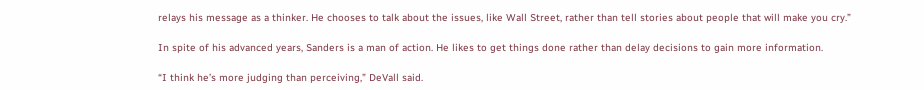relays his message as a thinker. He chooses to talk about the issues, like Wall Street, rather than tell stories about people that will make you cry.”

In spite of his advanced years, Sanders is a man of action. He likes to get things done rather than delay decisions to gain more information.

“I think he’s more judging than perceiving,” DeVall said.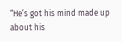“He’s got his mind made up about his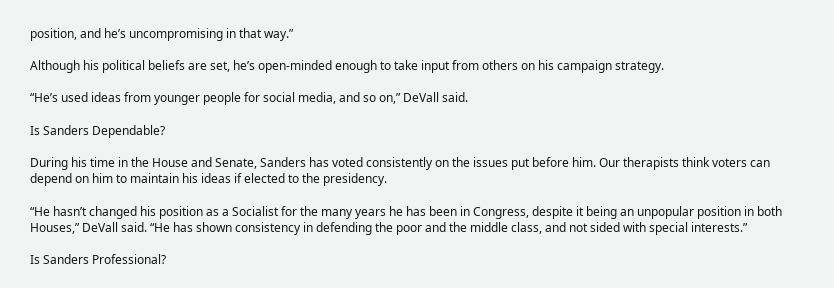position, and he’s uncompromising in that way.”

Although his political beliefs are set, he’s open-minded enough to take input from others on his campaign strategy.

“He’s used ideas from younger people for social media, and so on,” DeVall said.

Is Sanders Dependable?

During his time in the House and Senate, Sanders has voted consistently on the issues put before him. Our therapists think voters can depend on him to maintain his ideas if elected to the presidency.

“He hasn’t changed his position as a Socialist for the many years he has been in Congress, despite it being an unpopular position in both Houses,” DeVall said. “He has shown consistency in defending the poor and the middle class, and not sided with special interests.”

Is Sanders Professional?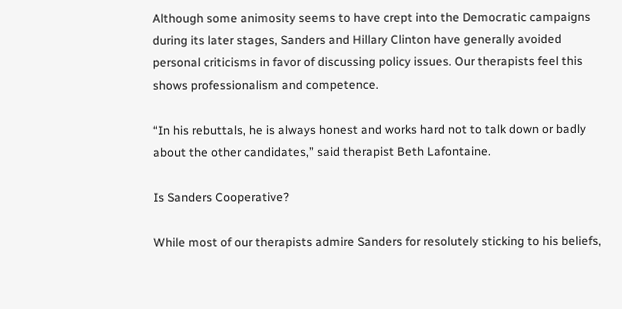Although some animosity seems to have crept into the Democratic campaigns during its later stages, Sanders and Hillary Clinton have generally avoided personal criticisms in favor of discussing policy issues. Our therapists feel this shows professionalism and competence.

“In his rebuttals, he is always honest and works hard not to talk down or badly about the other candidates,” said therapist Beth Lafontaine.

Is Sanders Cooperative?

While most of our therapists admire Sanders for resolutely sticking to his beliefs,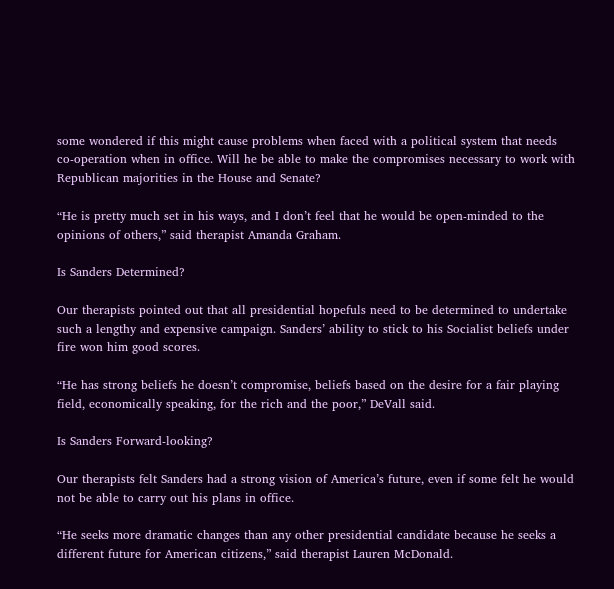some wondered if this might cause problems when faced with a political system that needs co-operation when in office. Will he be able to make the compromises necessary to work with Republican majorities in the House and Senate?

“He is pretty much set in his ways, and I don’t feel that he would be open-minded to the opinions of others,” said therapist Amanda Graham.

Is Sanders Determined?

Our therapists pointed out that all presidential hopefuls need to be determined to undertake such a lengthy and expensive campaign. Sanders’ ability to stick to his Socialist beliefs under fire won him good scores.

“He has strong beliefs he doesn’t compromise, beliefs based on the desire for a fair playing field, economically speaking, for the rich and the poor,” DeVall said.

Is Sanders Forward-looking?

Our therapists felt Sanders had a strong vision of America’s future, even if some felt he would not be able to carry out his plans in office.

“He seeks more dramatic changes than any other presidential candidate because he seeks a different future for American citizens,” said therapist Lauren McDonald.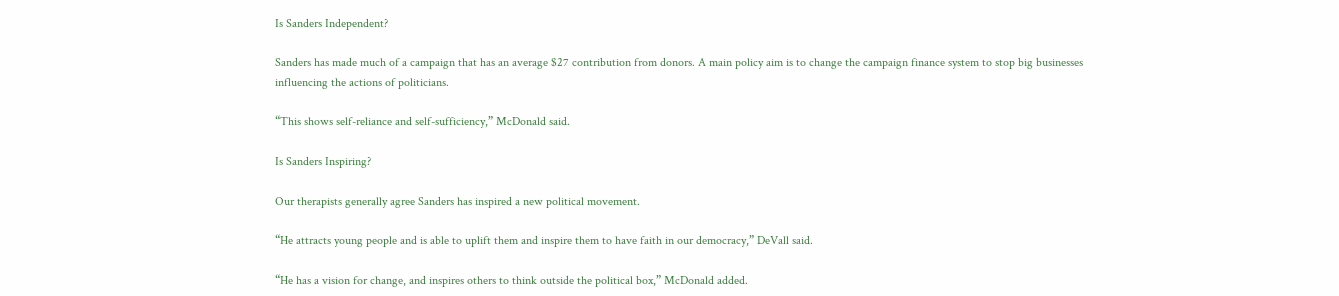Is Sanders Independent?

Sanders has made much of a campaign that has an average $27 contribution from donors. A main policy aim is to change the campaign finance system to stop big businesses influencing the actions of politicians.

“This shows self-reliance and self-sufficiency,” McDonald said.

Is Sanders Inspiring?

Our therapists generally agree Sanders has inspired a new political movement.

“He attracts young people and is able to uplift them and inspire them to have faith in our democracy,” DeVall said.

“He has a vision for change, and inspires others to think outside the political box,” McDonald added.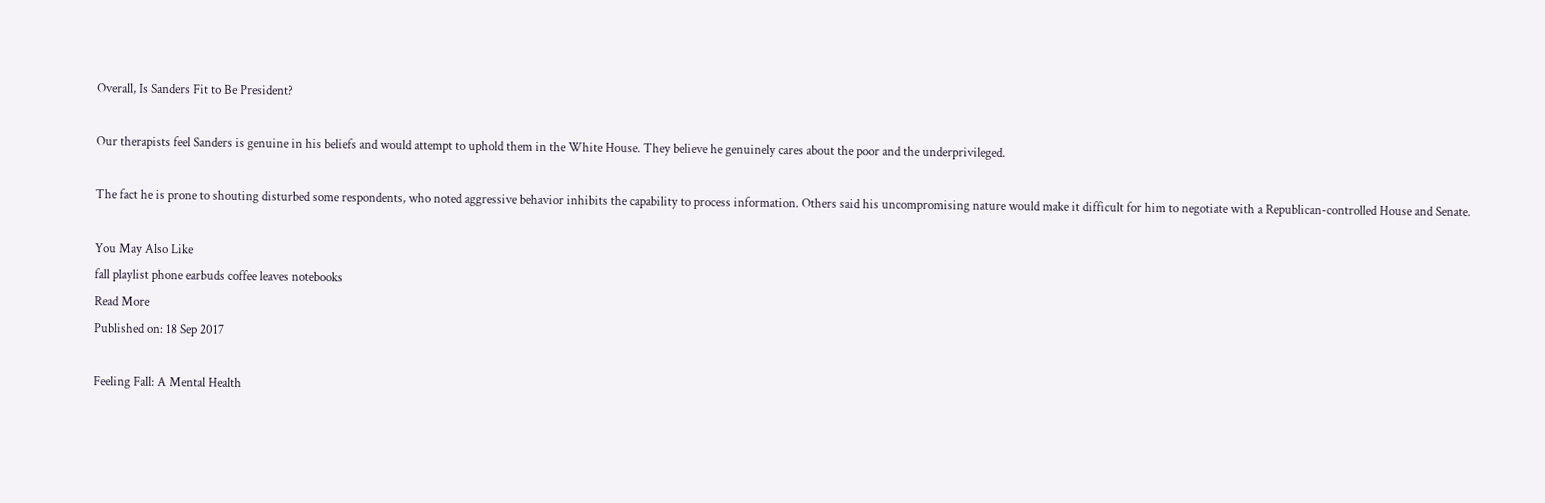Overall, Is Sanders Fit to Be President?

Our therapists feel Sanders is genuine in his beliefs and would attempt to uphold them in the White House. They believe he genuinely cares about the poor and the underprivileged.

The fact he is prone to shouting disturbed some respondents, who noted aggressive behavior inhibits the capability to process information. Others said his uncompromising nature would make it difficult for him to negotiate with a Republican-controlled House and Senate.

You May Also Like
fall playlist phone earbuds coffee leaves notebooks
Read More
Published on: 18 Sep 2017

Feeling Fall: A Mental Health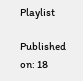Playlist

Published on: 18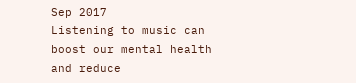Sep 2017
Listening to music can boost our mental health and reduce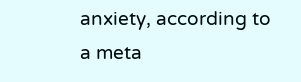anxiety, according to a meta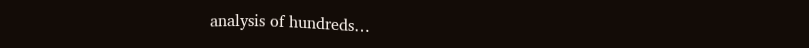analysis of hundreds…